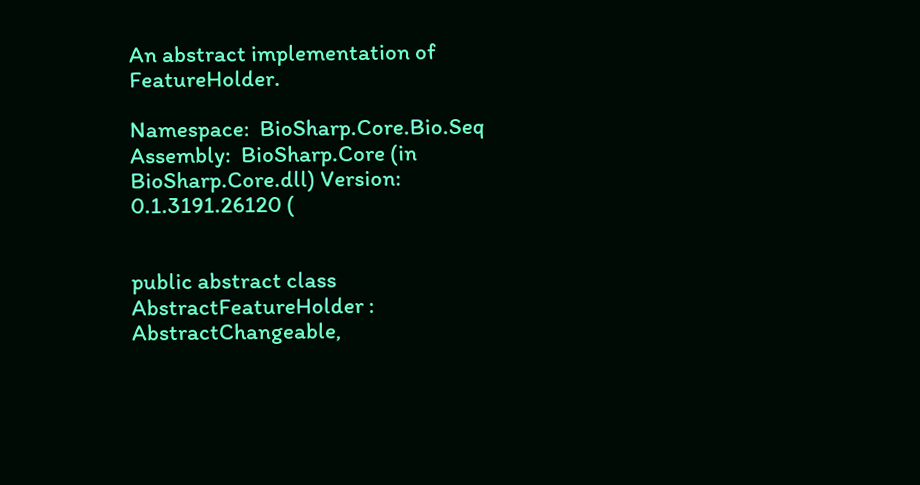An abstract implementation of FeatureHolder.

Namespace:  BioSharp.Core.Bio.Seq
Assembly:  BioSharp.Core (in BioSharp.Core.dll) Version: 0.1.3191.26120 (


public abstract class AbstractFeatureHolder : AbstractChangeable,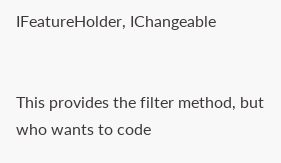IFeatureHolder, IChangeable


This provides the filter method, but who wants to code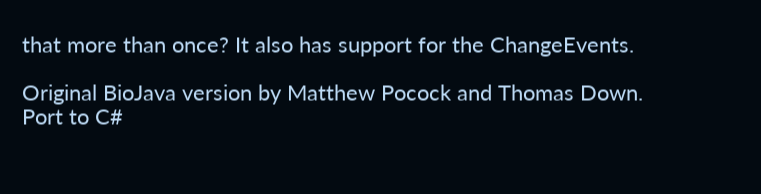that more than once? It also has support for the ChangeEvents.

Original BioJava version by Matthew Pocock and Thomas Down. Port to C#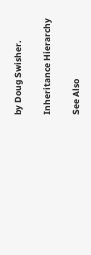by Doug Swisher.

Inheritance Hierarchy

See Also